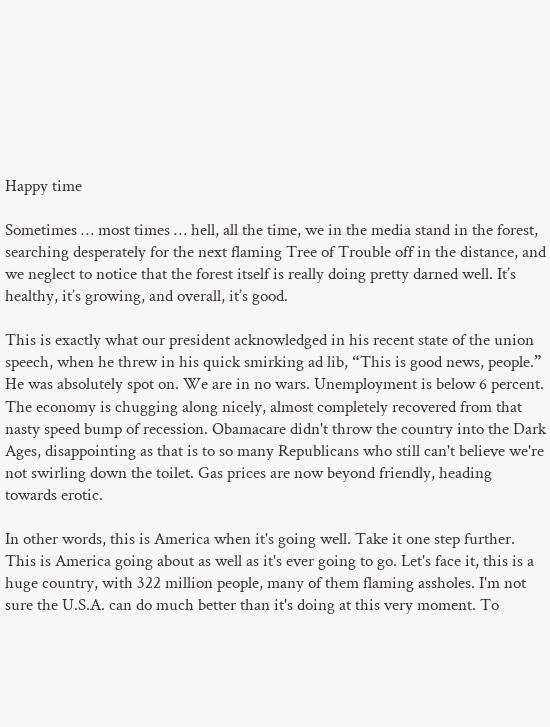Happy time

Sometimes … most times … hell, all the time, we in the media stand in the forest, searching desperately for the next flaming Tree of Trouble off in the distance, and we neglect to notice that the forest itself is really doing pretty darned well. It’s healthy, it’s growing, and overall, it’s good.

This is exactly what our president acknowledged in his recent state of the union speech, when he threw in his quick smirking ad lib, “This is good news, people.” He was absolutely spot on. We are in no wars. Unemployment is below 6 percent. The economy is chugging along nicely, almost completely recovered from that nasty speed bump of recession. Obamacare didn't throw the country into the Dark Ages, disappointing as that is to so many Republicans who still can't believe we're not swirling down the toilet. Gas prices are now beyond friendly, heading towards erotic.

In other words, this is America when it's going well. Take it one step further. This is America going about as well as it's ever going to go. Let's face it, this is a huge country, with 322 million people, many of them flaming assholes. I'm not sure the U.S.A. can do much better than it's doing at this very moment. To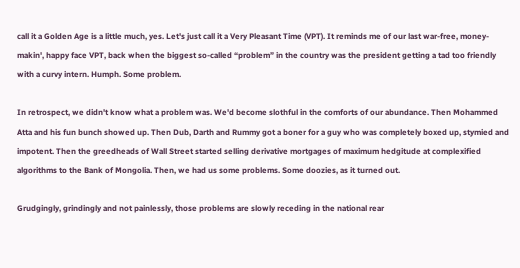call it a Golden Age is a little much, yes. Let's just call it a Very Pleasant Time (VPT). It reminds me of our last war-free, money-makin', happy face VPT, back when the biggest so-called “problem” in the country was the president getting a tad too friendly with a curvy intern. Humph. Some problem.

In retrospect, we didn't know what a problem was. We'd become slothful in the comforts of our abundance. Then Mohammed Atta and his fun bunch showed up. Then Dub, Darth and Rummy got a boner for a guy who was completely boxed up, stymied and impotent. Then the greedheads of Wall Street started selling derivative mortgages of maximum hedgitude at complexified algorithms to the Bank of Mongolia. Then, we had us some problems. Some doozies, as it turned out.

Grudgingly, grindingly and not painlessly, those problems are slowly receding in the national rear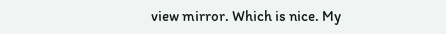view mirror. Which is nice. My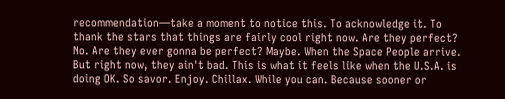recommendation—take a moment to notice this. To acknowledge it. To thank the stars that things are fairly cool right now. Are they perfect? No. Are they ever gonna be perfect? Maybe. When the Space People arrive. But right now, they ain't bad. This is what it feels like when the U.S.A. is doing OK. So savor. Enjoy. Chillax. While you can. Because sooner or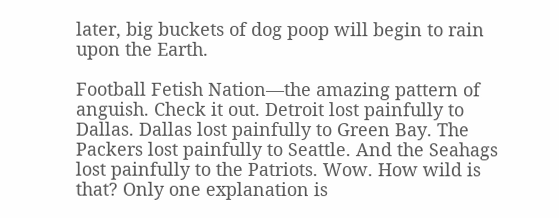later, big buckets of dog poop will begin to rain upon the Earth.

Football Fetish Nation—the amazing pattern of anguish. Check it out. Detroit lost painfully to Dallas. Dallas lost painfully to Green Bay. The Packers lost painfully to Seattle. And the Seahags lost painfully to the Patriots. Wow. How wild is that? Only one explanation is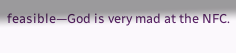feasible—God is very mad at the NFC.